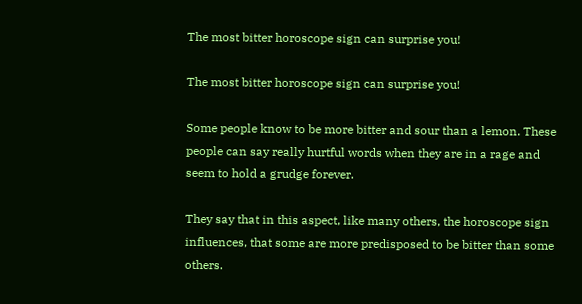The most bitter horoscope sign can surprise you!

The most bitter horoscope sign can surprise you!

Some people know to be more bitter and sour than a lemon. These people can say really hurtful words when they are in a rage and seem to hold a grudge forever.

They say that in this aspect, like many others, the horoscope sign influences, that some are more predisposed to be bitter than some others.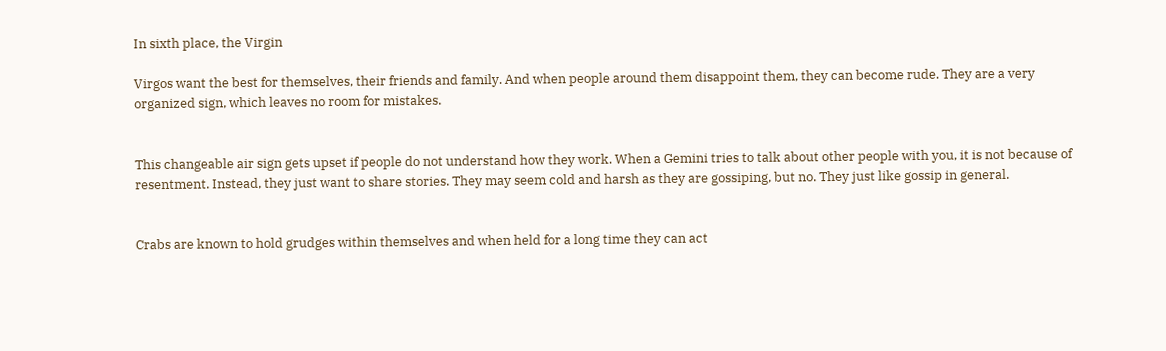In sixth place, the Virgin

Virgos want the best for themselves, their friends and family. And when people around them disappoint them, they can become rude. They are a very organized sign, which leaves no room for mistakes.


This changeable air sign gets upset if people do not understand how they work. When a Gemini tries to talk about other people with you, it is not because of resentment. Instead, they just want to share stories. They may seem cold and harsh as they are gossiping, but no. They just like gossip in general.


Crabs are known to hold grudges within themselves and when held for a long time they can act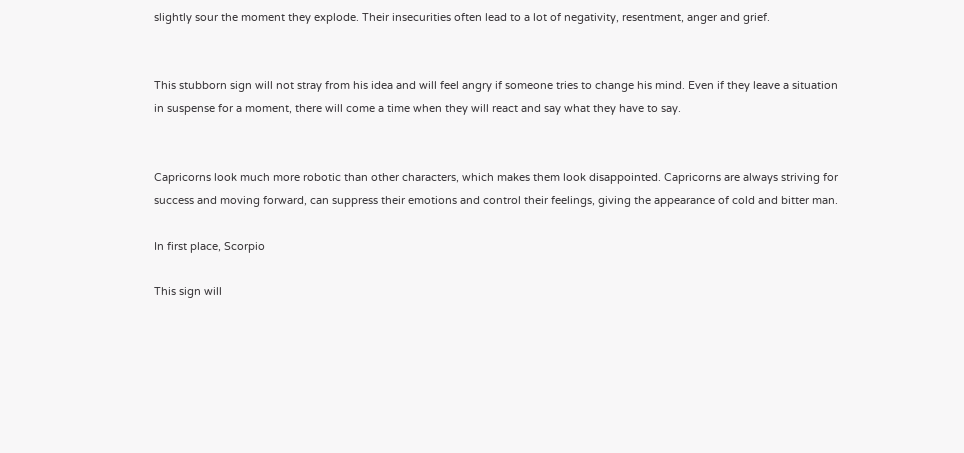slightly sour the moment they explode. Their insecurities often lead to a lot of negativity, resentment, anger and grief.


This stubborn sign will not stray from his idea and will feel angry if someone tries to change his mind. Even if they leave a situation in suspense for a moment, there will come a time when they will react and say what they have to say.


Capricorns look much more robotic than other characters, which makes them look disappointed. Capricorns are always striving for success and moving forward, can suppress their emotions and control their feelings, giving the appearance of cold and bitter man.

In first place, Scorpio

This sign will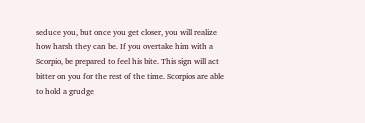seduce you, but once you get closer, you will realize how harsh they can be. If you overtake him with a Scorpio, be prepared to feel his bite. This sign will act bitter on you for the rest of the time. Scorpios are able to hold a grudge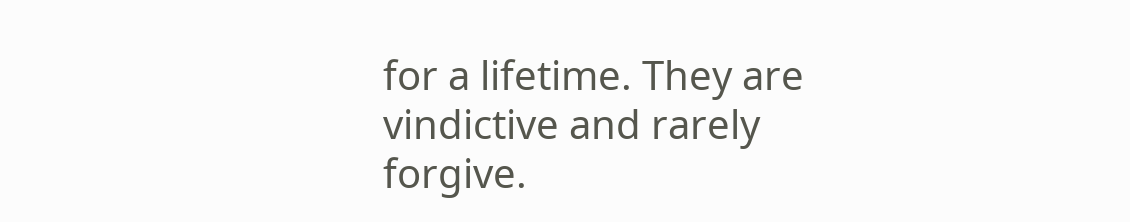for a lifetime. They are vindictive and rarely forgive.